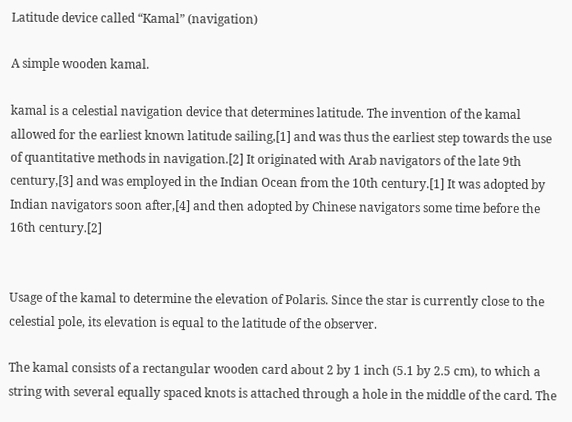Latitude device called “Kamal” (navigation)

A simple wooden kamal.

kamal is a celestial navigation device that determines latitude. The invention of the kamal allowed for the earliest known latitude sailing,[1] and was thus the earliest step towards the use of quantitative methods in navigation.[2] It originated with Arab navigators of the late 9th century,[3] and was employed in the Indian Ocean from the 10th century.[1] It was adopted by Indian navigators soon after,[4] and then adopted by Chinese navigators some time before the 16th century.[2]


Usage of the kamal to determine the elevation of Polaris. Since the star is currently close to the celestial pole, its elevation is equal to the latitude of the observer.

The kamal consists of a rectangular wooden card about 2 by 1 inch (5.1 by 2.5 cm), to which a string with several equally spaced knots is attached through a hole in the middle of the card. The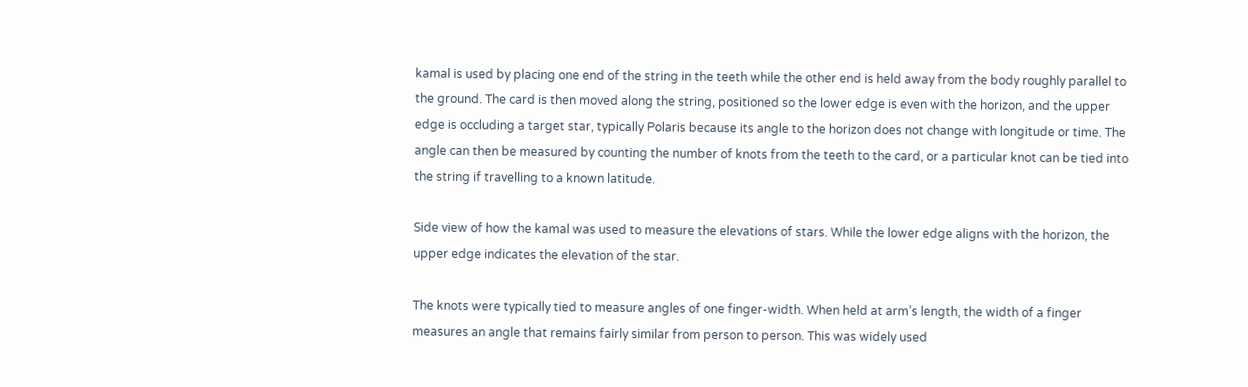kamal is used by placing one end of the string in the teeth while the other end is held away from the body roughly parallel to the ground. The card is then moved along the string, positioned so the lower edge is even with the horizon, and the upper edge is occluding a target star, typically Polaris because its angle to the horizon does not change with longitude or time. The angle can then be measured by counting the number of knots from the teeth to the card, or a particular knot can be tied into the string if travelling to a known latitude.

Side view of how the kamal was used to measure the elevations of stars. While the lower edge aligns with the horizon, the upper edge indicates the elevation of the star.

The knots were typically tied to measure angles of one finger-width. When held at arm’s length, the width of a finger measures an angle that remains fairly similar from person to person. This was widely used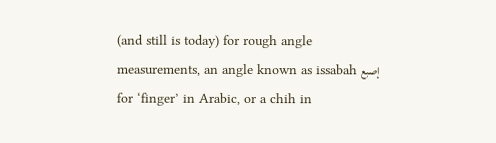(and still is today) for rough angle measurements, an angle known as issabah إصبع for ‘finger’ in Arabic, or a chih in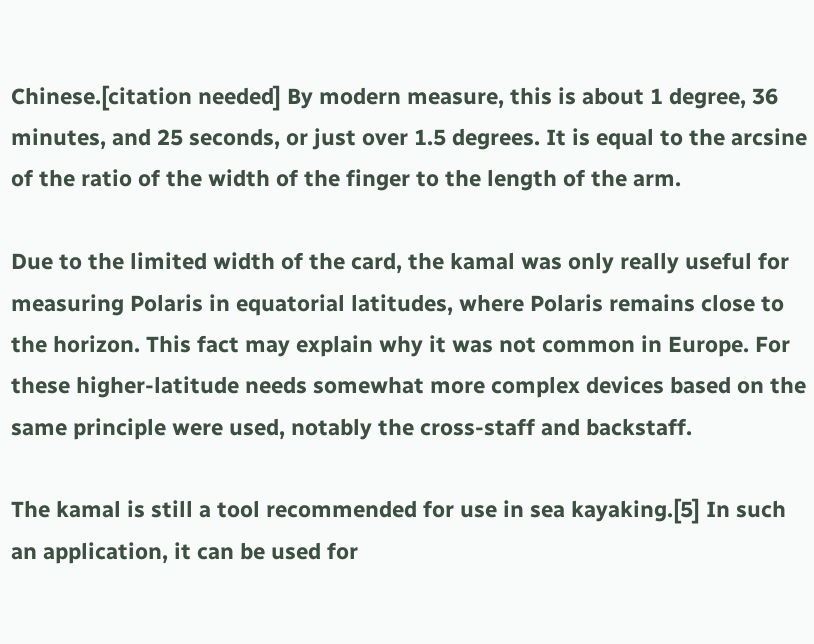Chinese.[citation needed] By modern measure, this is about 1 degree, 36 minutes, and 25 seconds, or just over 1.5 degrees. It is equal to the arcsine of the ratio of the width of the finger to the length of the arm.

Due to the limited width of the card, the kamal was only really useful for measuring Polaris in equatorial latitudes, where Polaris remains close to the horizon. This fact may explain why it was not common in Europe. For these higher-latitude needs somewhat more complex devices based on the same principle were used, notably the cross-staff and backstaff.

The kamal is still a tool recommended for use in sea kayaking.[5] In such an application, it can be used for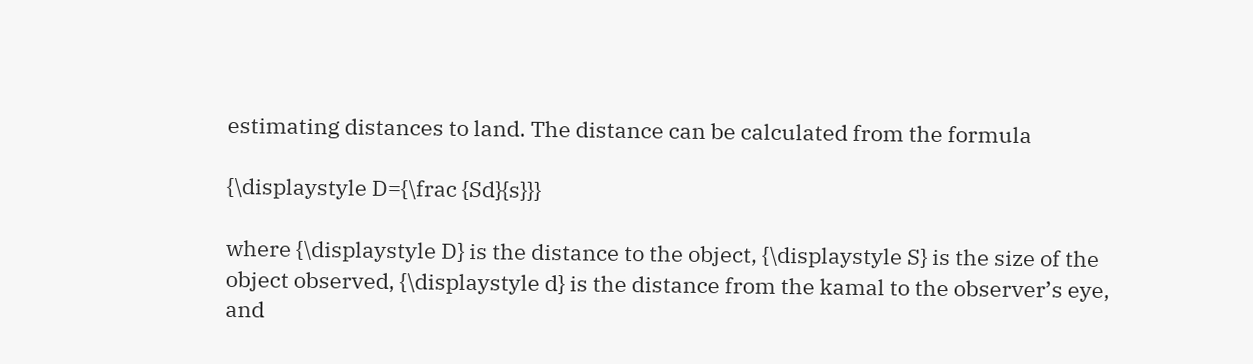estimating distances to land. The distance can be calculated from the formula

{\displaystyle D={\frac {Sd}{s}}}

where {\displaystyle D} is the distance to the object, {\displaystyle S} is the size of the object observed, {\displaystyle d} is the distance from the kamal to the observer’s eye, and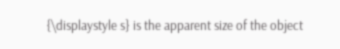{\displaystyle s} is the apparent size of the object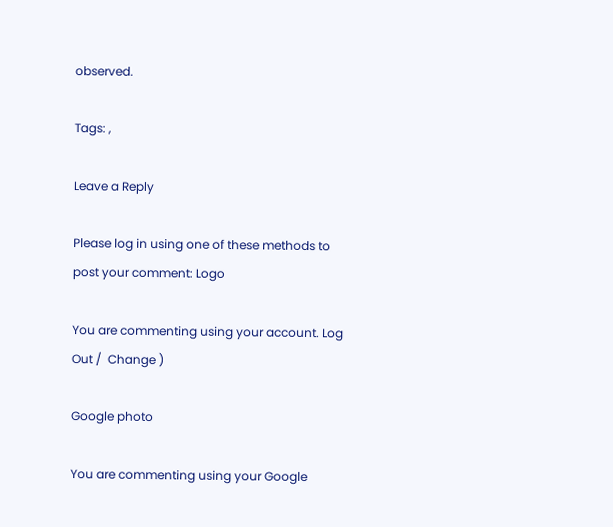observed.

Tags: ,

Leave a Reply

Please log in using one of these methods to post your comment: Logo

You are commenting using your account. Log Out /  Change )

Google photo

You are commenting using your Google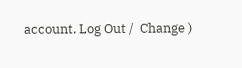account. Log Out /  Change )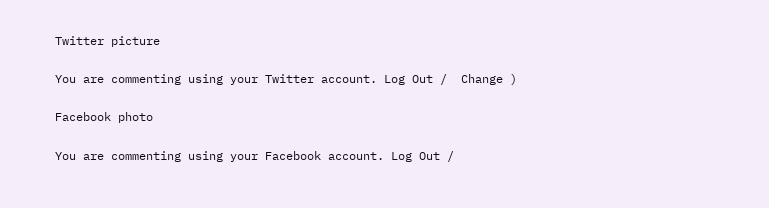Twitter picture

You are commenting using your Twitter account. Log Out /  Change )

Facebook photo

You are commenting using your Facebook account. Log Out /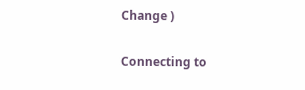Change )

Connecting to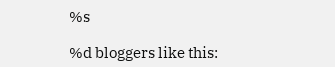%s

%d bloggers like this: